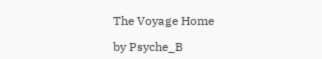The Voyage Home

by Psyche_B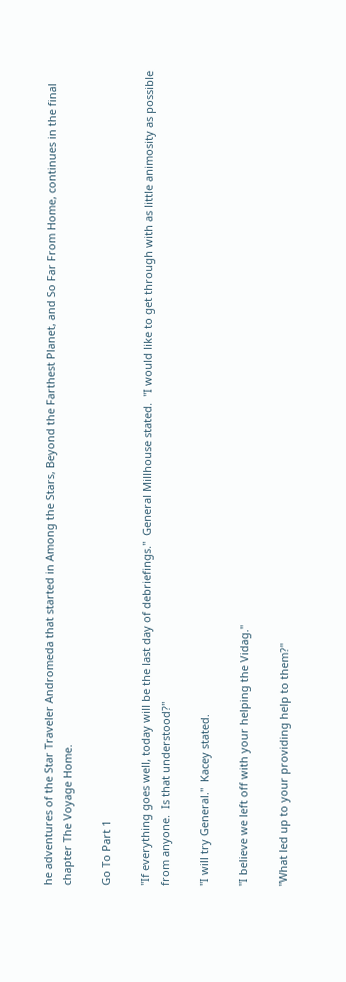he adventures of the Star Traveler Andromeda that started in Among the Stars, Beyond the Farthest Planet, and So Far From Home, continues in the final chapter The Voyage Home.

Go To Part 1

"If everything goes well, today will be the last day of debriefings."  General Millhouse stated.  "I would like to get through with as little animosity as possible from anyone.  Is that understood?"

"I will try General."  Kacey stated.

"I believe we left off with your helping the Vidag."

"What led up to your providing help to them?"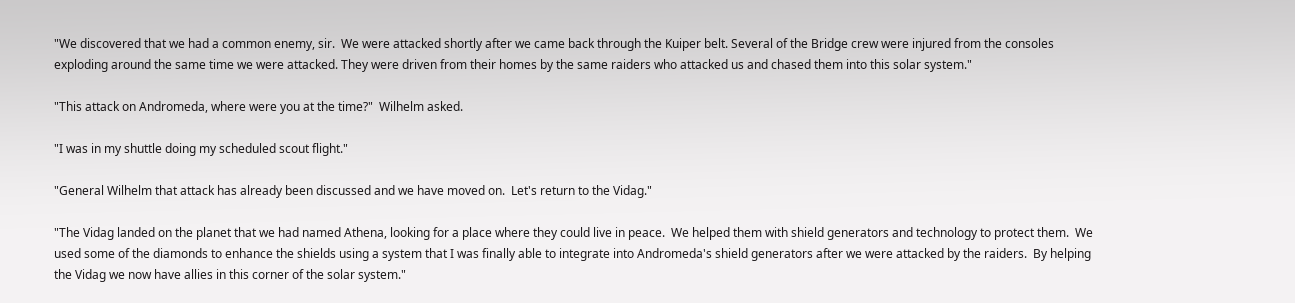"We discovered that we had a common enemy, sir.  We were attacked shortly after we came back through the Kuiper belt. Several of the Bridge crew were injured from the consoles exploding around the same time we were attacked. They were driven from their homes by the same raiders who attacked us and chased them into this solar system."

"This attack on Andromeda, where were you at the time?"  Wilhelm asked.

"I was in my shuttle doing my scheduled scout flight."

"General Wilhelm that attack has already been discussed and we have moved on.  Let's return to the Vidag."

"The Vidag landed on the planet that we had named Athena, looking for a place where they could live in peace.  We helped them with shield generators and technology to protect them.  We used some of the diamonds to enhance the shields using a system that I was finally able to integrate into Andromeda's shield generators after we were attacked by the raiders.  By helping the Vidag we now have allies in this corner of the solar system."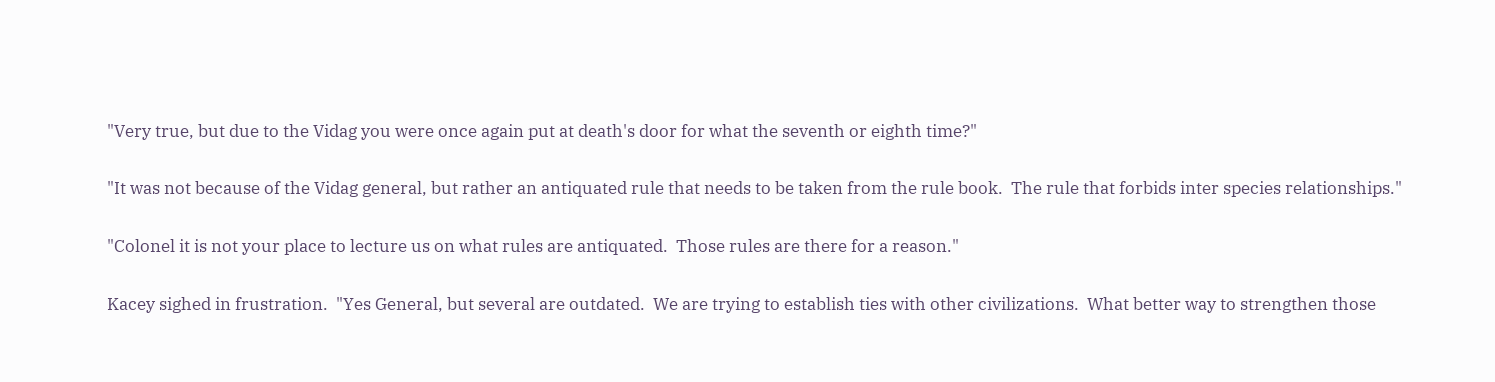"Very true, but due to the Vidag you were once again put at death's door for what the seventh or eighth time?"

"It was not because of the Vidag general, but rather an antiquated rule that needs to be taken from the rule book.  The rule that forbids inter species relationships."

"Colonel it is not your place to lecture us on what rules are antiquated.  Those rules are there for a reason."

Kacey sighed in frustration.  "Yes General, but several are outdated.  We are trying to establish ties with other civilizations.  What better way to strengthen those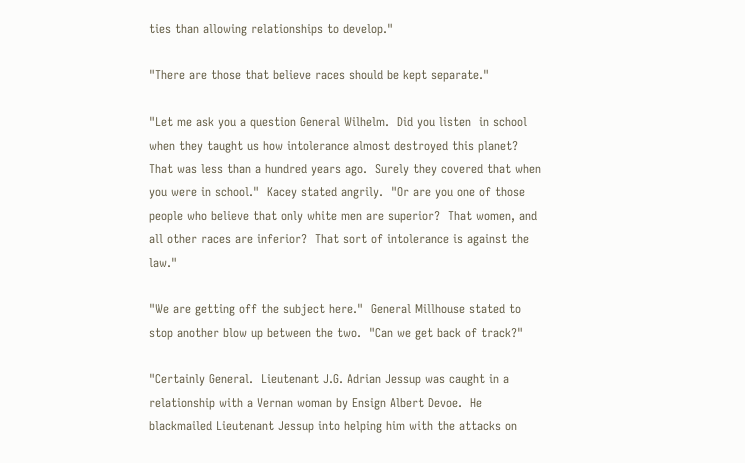ties than allowing relationships to develop."

"There are those that believe races should be kept separate."

"Let me ask you a question General Wilhelm.  Did you listen  in school when they taught us how intolerance almost destroyed this planet?  That was less than a hundred years ago.  Surely they covered that when you were in school."  Kacey stated angrily.  "Or are you one of those people who believe that only white men are superior?  That women, and all other races are inferior?  That sort of intolerance is against the law."

"We are getting off the subject here."  General Millhouse stated to stop another blow up between the two.  "Can we get back of track?"

"Certainly General.  Lieutenant J.G. Adrian Jessup was caught in a relationship with a Vernan woman by Ensign Albert Devoe.  He blackmailed Lieutenant Jessup into helping him with the attacks on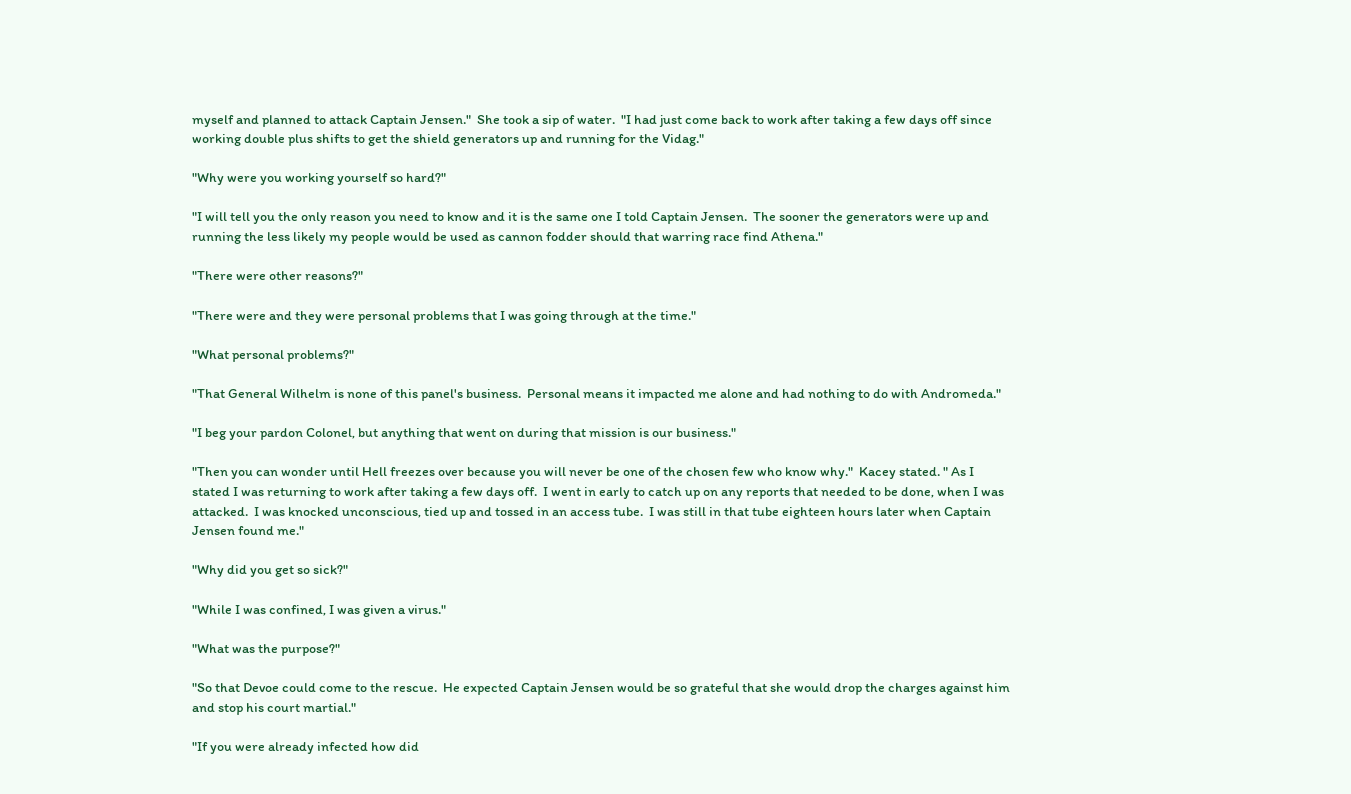myself and planned to attack Captain Jensen."  She took a sip of water.  "I had just come back to work after taking a few days off since working double plus shifts to get the shield generators up and running for the Vidag."

"Why were you working yourself so hard?"

"I will tell you the only reason you need to know and it is the same one I told Captain Jensen.  The sooner the generators were up and running the less likely my people would be used as cannon fodder should that warring race find Athena."

"There were other reasons?"

"There were and they were personal problems that I was going through at the time."

"What personal problems?"

"That General Wilhelm is none of this panel's business.  Personal means it impacted me alone and had nothing to do with Andromeda."

"I beg your pardon Colonel, but anything that went on during that mission is our business."

"Then you can wonder until Hell freezes over because you will never be one of the chosen few who know why."  Kacey stated. " As I stated I was returning to work after taking a few days off.  I went in early to catch up on any reports that needed to be done, when I was attacked.  I was knocked unconscious, tied up and tossed in an access tube.  I was still in that tube eighteen hours later when Captain Jensen found me."

"Why did you get so sick?"

"While I was confined, I was given a virus."

"What was the purpose?"

"So that Devoe could come to the rescue.  He expected Captain Jensen would be so grateful that she would drop the charges against him and stop his court martial."

"If you were already infected how did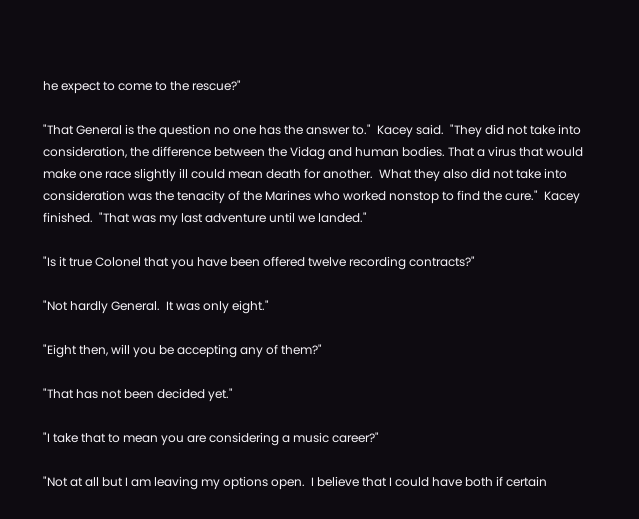he expect to come to the rescue?"

"That General is the question no one has the answer to."  Kacey said.  "They did not take into consideration, the difference between the Vidag and human bodies. That a virus that would make one race slightly ill could mean death for another.  What they also did not take into consideration was the tenacity of the Marines who worked nonstop to find the cure."  Kacey finished.  "That was my last adventure until we landed."

"Is it true Colonel that you have been offered twelve recording contracts?"

"Not hardly General.  It was only eight."

"Eight then, will you be accepting any of them?"

"That has not been decided yet."

"I take that to mean you are considering a music career?"

"Not at all but I am leaving my options open.  I believe that I could have both if certain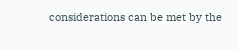considerations can be met by the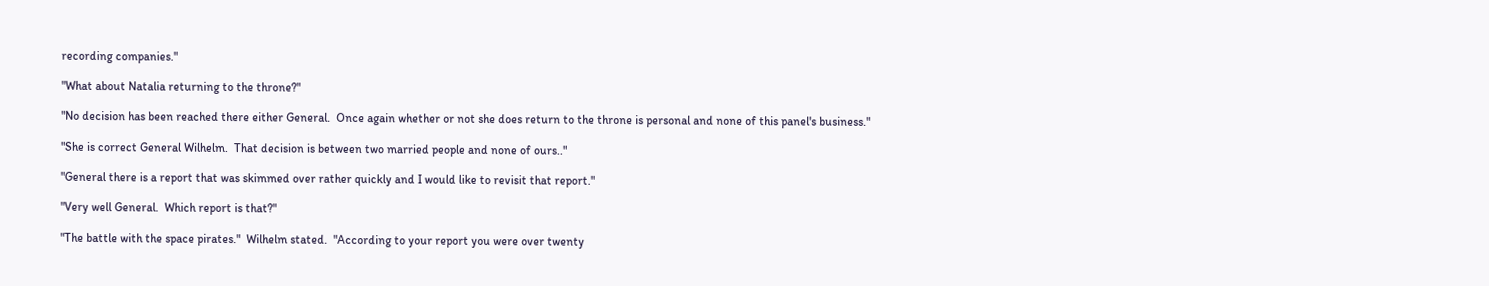recording companies."

"What about Natalia returning to the throne?"

"No decision has been reached there either General.  Once again whether or not she does return to the throne is personal and none of this panel's business."

"She is correct General Wilhelm.  That decision is between two married people and none of ours.."

"General there is a report that was skimmed over rather quickly and I would like to revisit that report."

"Very well General.  Which report is that?"

"The battle with the space pirates."  Wilhelm stated.  "According to your report you were over twenty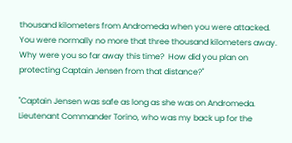thousand kilometers from Andromeda when you were attacked.  You were normally no more that three thousand kilometers away.  Why were you so far away this time?  How did you plan on protecting Captain Jensen from that distance?"

"Captain Jensen was safe as long as she was on Andromeda.   Lieutenant Commander Torino, who was my back up for the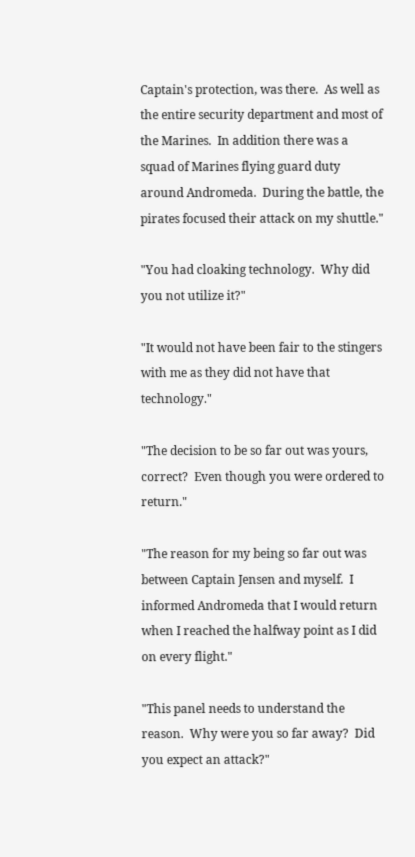Captain's protection, was there.  As well as the entire security department and most of the Marines.  In addition there was a squad of Marines flying guard duty around Andromeda.  During the battle, the pirates focused their attack on my shuttle."

"You had cloaking technology.  Why did you not utilize it?"

"It would not have been fair to the stingers with me as they did not have that technology."

"The decision to be so far out was yours, correct?  Even though you were ordered to return."

"The reason for my being so far out was between Captain Jensen and myself.  I informed Andromeda that I would return when I reached the halfway point as I did on every flight."

"This panel needs to understand the reason.  Why were you so far away?  Did you expect an attack?"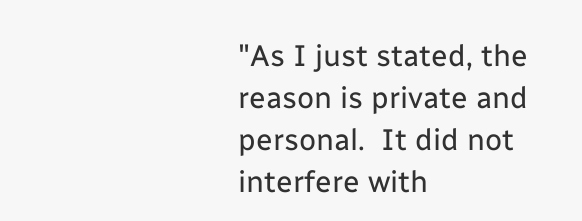"As I just stated, the reason is private and personal.  It did not interfere with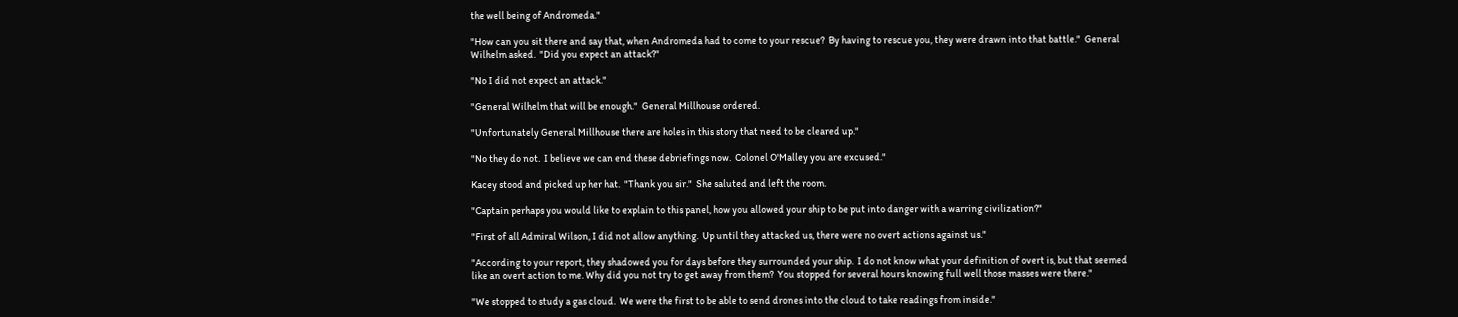the well being of Andromeda."

"How can you sit there and say that, when Andromeda had to come to your rescue?  By having to rescue you, they were drawn into that battle."  General Wilhelm asked.  "Did you expect an attack?"

"No I did not expect an attack."

"General Wilhelm that will be enough."  General Millhouse ordered.

"Unfortunately General Millhouse there are holes in this story that need to be cleared up."

"No they do not.  I believe we can end these debriefings now.  Colonel O'Malley you are excused."

Kacey stood and picked up her hat.  "Thank you sir."  She saluted and left the room.

"Captain perhaps you would like to explain to this panel, how you allowed your ship to be put into danger with a warring civilization?"

"First of all Admiral Wilson, I did not allow anything.  Up until they attacked us, there were no overt actions against us."

"According to your report, they shadowed you for days before they surrounded your ship.  I do not know what your definition of overt is, but that seemed like an overt action to me. Why did you not try to get away from them?  You stopped for several hours knowing full well those masses were there."

"We stopped to study a gas cloud.  We were the first to be able to send drones into the cloud to take readings from inside."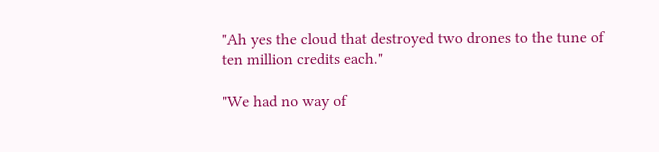"Ah yes the cloud that destroyed two drones to the tune of ten million credits each."

"We had no way of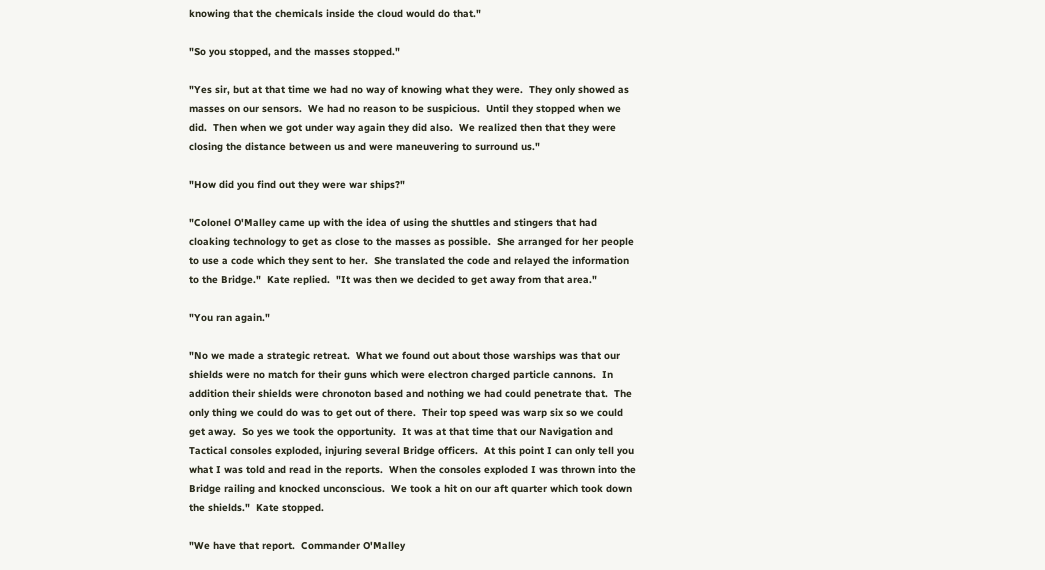knowing that the chemicals inside the cloud would do that."

"So you stopped, and the masses stopped."

"Yes sir, but at that time we had no way of knowing what they were.  They only showed as masses on our sensors.  We had no reason to be suspicious.  Until they stopped when we did.  Then when we got under way again they did also.  We realized then that they were closing the distance between us and were maneuvering to surround us."

"How did you find out they were war ships?"

"Colonel O'Malley came up with the idea of using the shuttles and stingers that had cloaking technology to get as close to the masses as possible.  She arranged for her people to use a code which they sent to her.  She translated the code and relayed the information to the Bridge."  Kate replied.  "It was then we decided to get away from that area."

"You ran again."

"No we made a strategic retreat.  What we found out about those warships was that our shields were no match for their guns which were electron charged particle cannons.  In addition their shields were chronoton based and nothing we had could penetrate that.  The only thing we could do was to get out of there.  Their top speed was warp six so we could get away.  So yes we took the opportunity.  It was at that time that our Navigation and Tactical consoles exploded, injuring several Bridge officers.  At this point I can only tell you what I was told and read in the reports.  When the consoles exploded I was thrown into the Bridge railing and knocked unconscious.  We took a hit on our aft quarter which took down the shields."  Kate stopped.

"We have that report.  Commander O'Malley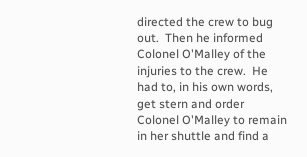directed the crew to bug out.  Then he informed Colonel O'Malley of the injuries to the crew.  He had to, in his own words, get stern and order Colonel O'Malley to remain in her shuttle and find a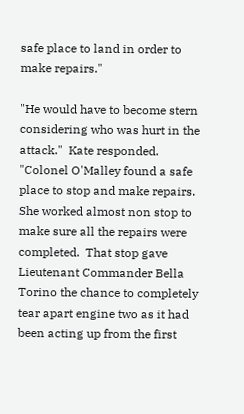safe place to land in order to make repairs."

"He would have to become stern considering who was hurt in the attack."  Kate responded.  "Colonel O'Malley found a safe place to stop and make repairs.  She worked almost non stop to make sure all the repairs were completed.  That stop gave Lieutenant Commander Bella Torino the chance to completely tear apart engine two as it had been acting up from the first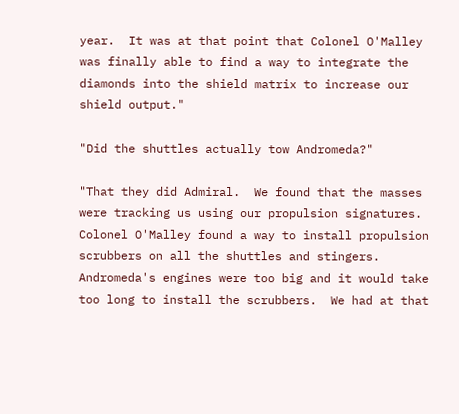year.  It was at that point that Colonel O'Malley was finally able to find a way to integrate the diamonds into the shield matrix to increase our shield output."

"Did the shuttles actually tow Andromeda?"

"That they did Admiral.  We found that the masses were tracking us using our propulsion signatures.  Colonel O'Malley found a way to install propulsion scrubbers on all the shuttles and stingers.  Andromeda's engines were too big and it would take too long to install the scrubbers.  We had at that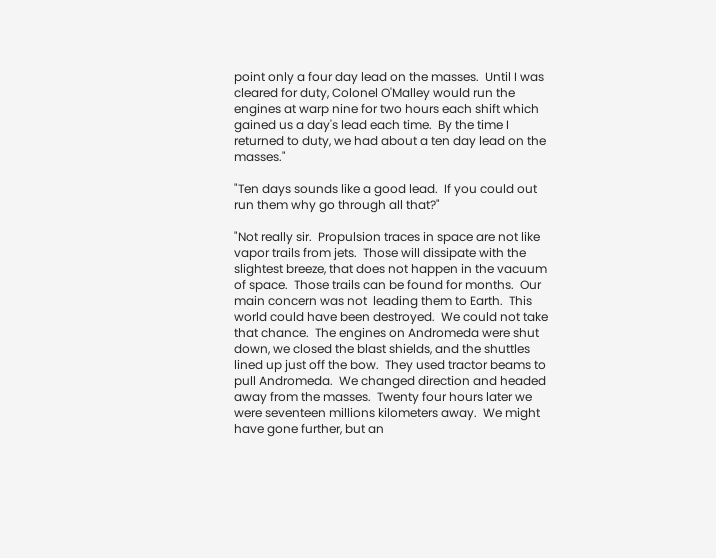point only a four day lead on the masses.  Until I was cleared for duty, Colonel O'Malley would run the engines at warp nine for two hours each shift which gained us a day's lead each time.  By the time I returned to duty, we had about a ten day lead on the masses."

"Ten days sounds like a good lead.  If you could out run them why go through all that?"

"Not really sir.  Propulsion traces in space are not like vapor trails from jets.  Those will dissipate with the slightest breeze, that does not happen in the vacuum of space.  Those trails can be found for months.  Our main concern was not  leading them to Earth.  This world could have been destroyed.  We could not take that chance.  The engines on Andromeda were shut down, we closed the blast shields, and the shuttles lined up just off the bow.  They used tractor beams to pull Andromeda.  We changed direction and headed away from the masses.  Twenty four hours later we were seventeen millions kilometers away.  We might have gone further, but an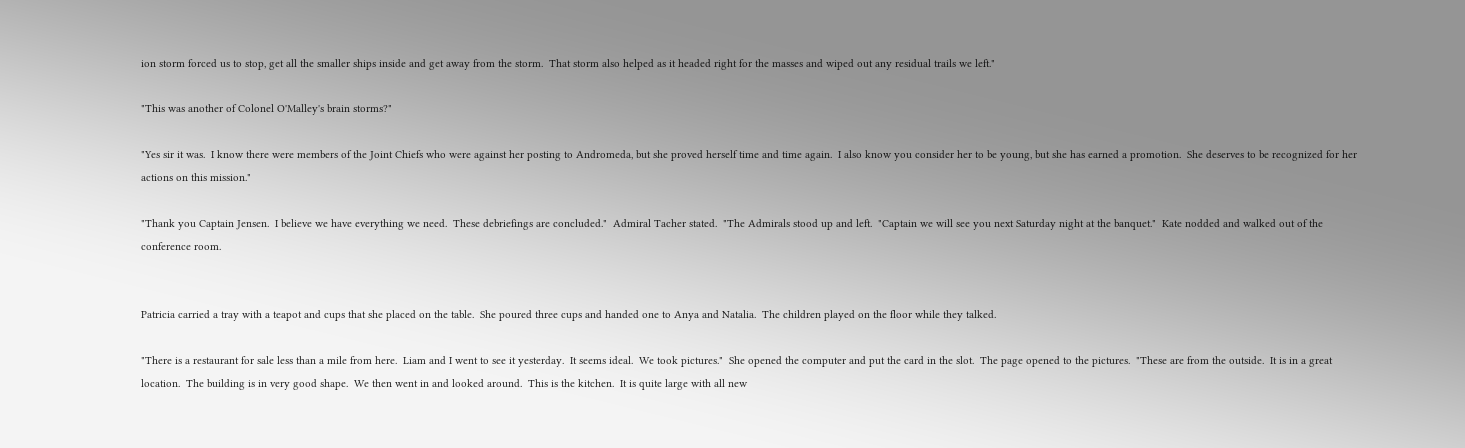ion storm forced us to stop, get all the smaller ships inside and get away from the storm.  That storm also helped as it headed right for the masses and wiped out any residual trails we left."

"This was another of Colonel O'Malley's brain storms?"

"Yes sir it was.  I know there were members of the Joint Chiefs who were against her posting to Andromeda, but she proved herself time and time again.  I also know you consider her to be young, but she has earned a promotion.  She deserves to be recognized for her actions on this mission."

"Thank you Captain Jensen.  I believe we have everything we need.  These debriefings are concluded."  Admiral Tacher stated.  "The Admirals stood up and left.  "Captain we will see you next Saturday night at the banquet."  Kate nodded and walked out of the conference room.


Patricia carried a tray with a teapot and cups that she placed on the table.  She poured three cups and handed one to Anya and Natalia.  The children played on the floor while they talked.

"There is a restaurant for sale less than a mile from here.  Liam and I went to see it yesterday.  It seems ideal.  We took pictures."  She opened the computer and put the card in the slot.  The page opened to the pictures.  "These are from the outside.  It is in a great location.  The building is in very good shape.  We then went in and looked around.  This is the kitchen.  It is quite large with all new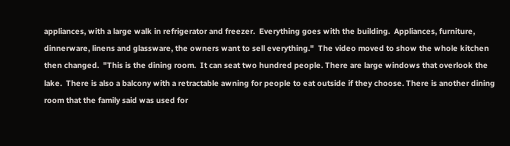appliances, with a large walk in refrigerator and freezer.  Everything goes with the building.  Appliances, furniture, dinnerware, linens and glassware, the owners want to sell everything."  The video moved to show the whole kitchen then changed.  "This is the dining room.  It can seat two hundred people. There are large windows that overlook the lake.  There is also a balcony with a retractable awning for people to eat outside if they choose. There is another dining room that the family said was used for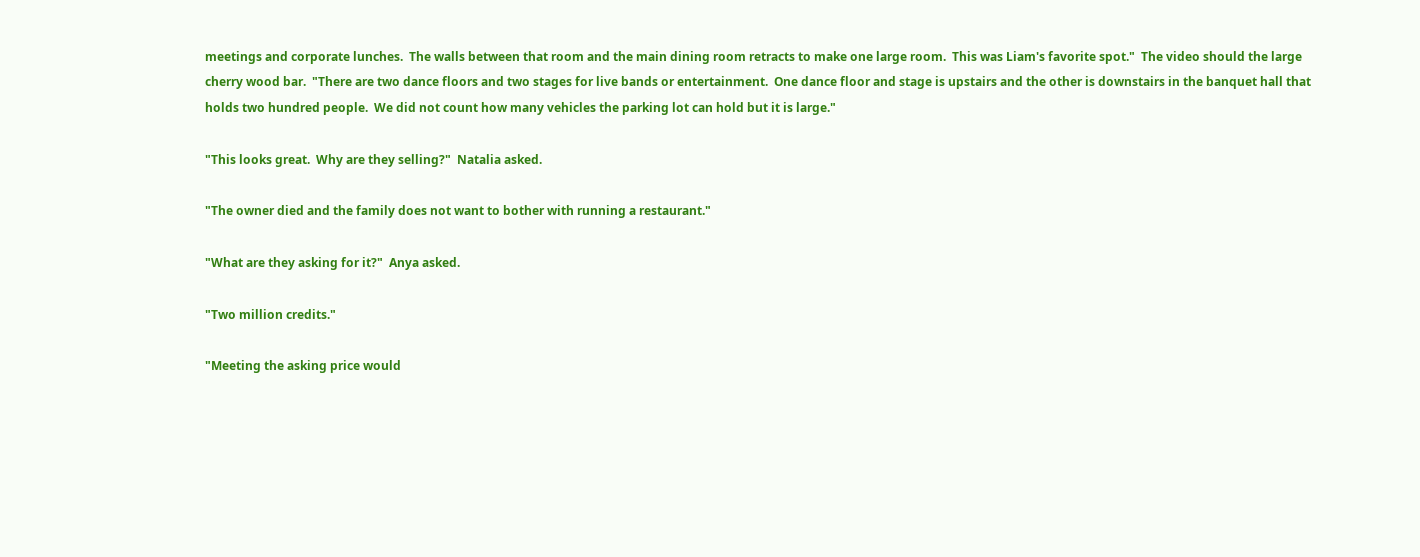meetings and corporate lunches.  The walls between that room and the main dining room retracts to make one large room.  This was Liam's favorite spot."  The video should the large cherry wood bar.  "There are two dance floors and two stages for live bands or entertainment.  One dance floor and stage is upstairs and the other is downstairs in the banquet hall that holds two hundred people.  We did not count how many vehicles the parking lot can hold but it is large."

"This looks great.  Why are they selling?"  Natalia asked.

"The owner died and the family does not want to bother with running a restaurant."

"What are they asking for it?"  Anya asked.

"Two million credits."

"Meeting the asking price would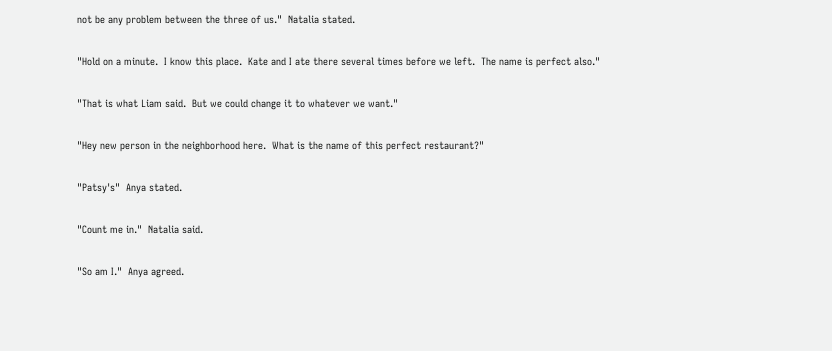not be any problem between the three of us."  Natalia stated.

"Hold on a minute.  I know this place.  Kate and I ate there several times before we left.  The name is perfect also."

"That is what Liam said.  But we could change it to whatever we want."

"Hey new person in the neighborhood here.  What is the name of this perfect restaurant?"

"Patsy's"  Anya stated.

"Count me in."  Natalia said.

"So am I."  Anya agreed.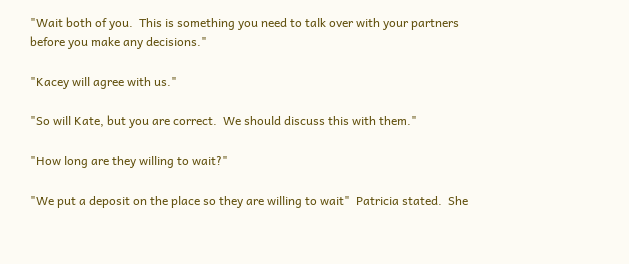"Wait both of you.  This is something you need to talk over with your partners before you make any decisions."

"Kacey will agree with us."

"So will Kate, but you are correct.  We should discuss this with them."

"How long are they willing to wait?"

"We put a deposit on the place so they are willing to wait"  Patricia stated.  She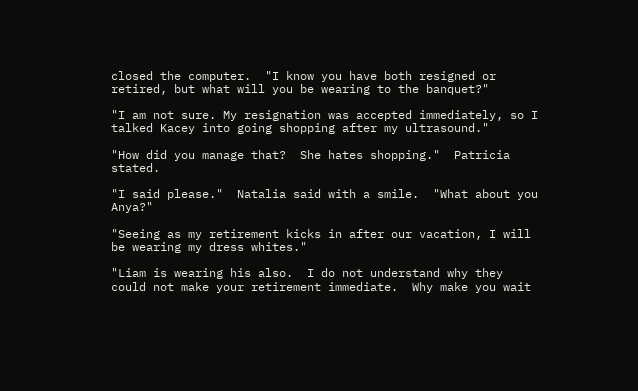closed the computer.  "I know you have both resigned or retired, but what will you be wearing to the banquet?"

"I am not sure. My resignation was accepted immediately, so I talked Kacey into going shopping after my ultrasound."

"How did you manage that?  She hates shopping."  Patricia stated.

"I said please."  Natalia said with a smile.  "What about you Anya?"

"Seeing as my retirement kicks in after our vacation, I will be wearing my dress whites."

"Liam is wearing his also.  I do not understand why they could not make your retirement immediate.  Why make you wait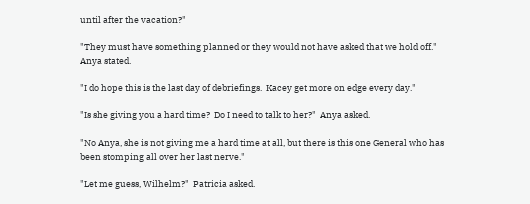until after the vacation?"

"They must have something planned or they would not have asked that we hold off."  Anya stated.

"I do hope this is the last day of debriefings.  Kacey get more on edge every day."

"Is she giving you a hard time?  Do I need to talk to her?"  Anya asked.

"No Anya, she is not giving me a hard time at all, but there is this one General who has been stomping all over her last nerve."

"Let me guess, Wilhelm?"  Patricia asked.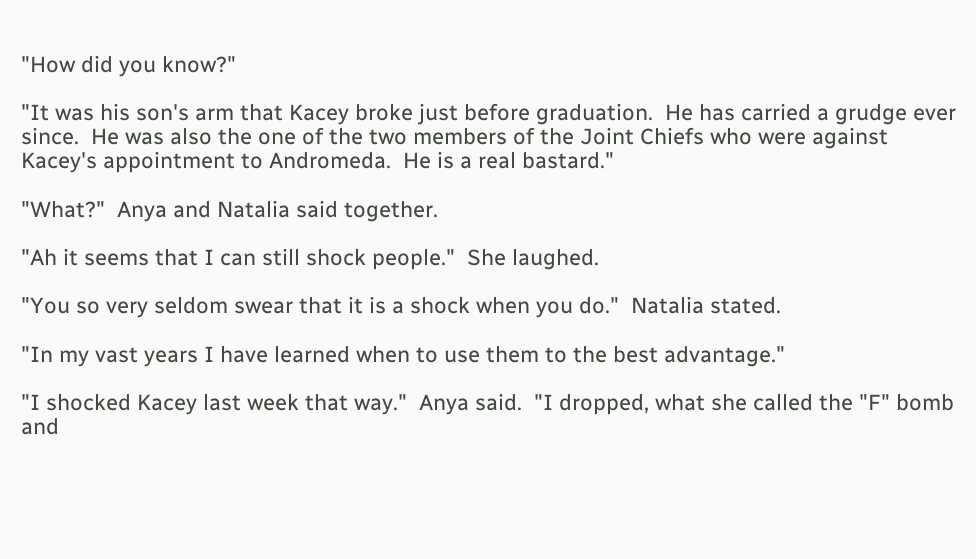"How did you know?"

"It was his son's arm that Kacey broke just before graduation.  He has carried a grudge ever since.  He was also the one of the two members of the Joint Chiefs who were against Kacey's appointment to Andromeda.  He is a real bastard."

"What?"  Anya and Natalia said together.

"Ah it seems that I can still shock people."  She laughed.

"You so very seldom swear that it is a shock when you do."  Natalia stated.

"In my vast years I have learned when to use them to the best advantage."

"I shocked Kacey last week that way."  Anya said.  "I dropped, what she called the "F" bomb and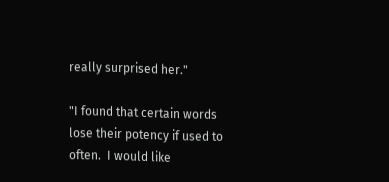really surprised her."

"I found that certain words lose their potency if used to often.  I would like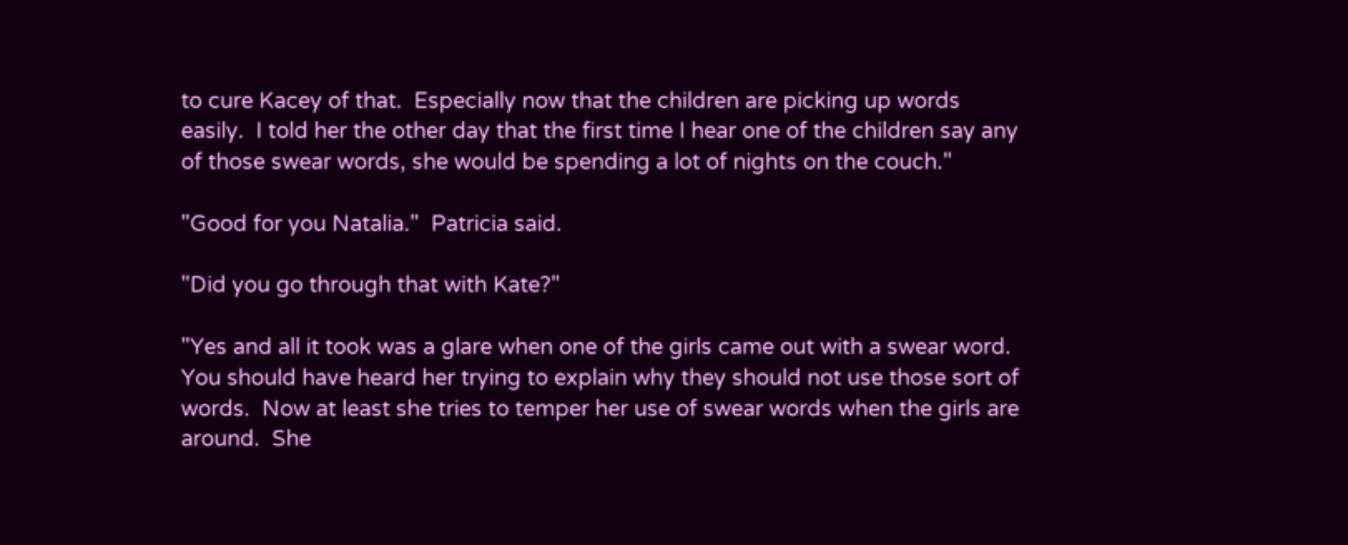to cure Kacey of that.  Especially now that the children are picking up words easily.  I told her the other day that the first time I hear one of the children say any of those swear words, she would be spending a lot of nights on the couch."

"Good for you Natalia."  Patricia said.

"Did you go through that with Kate?"

"Yes and all it took was a glare when one of the girls came out with a swear word.  You should have heard her trying to explain why they should not use those sort of words.  Now at least she tries to temper her use of swear words when the girls are around.  She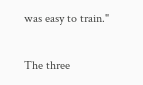was easy to train."

The three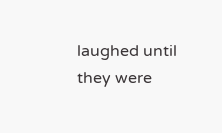laughed until they were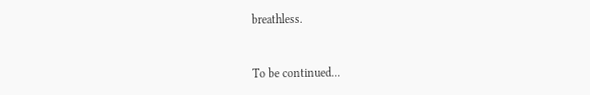breathless.


To be continued...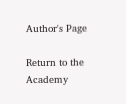Author's Page

Return to the Academy